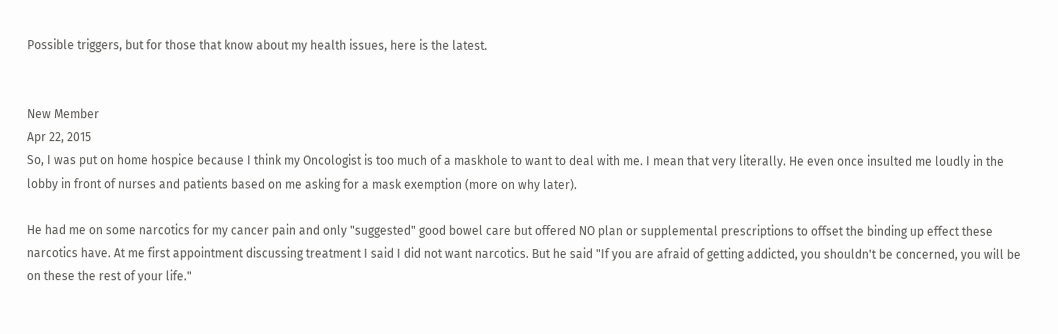Possible triggers, but for those that know about my health issues, here is the latest.


New Member
Apr 22, 2015
So, I was put on home hospice because I think my Oncologist is too much of a maskhole to want to deal with me. I mean that very literally. He even once insulted me loudly in the lobby in front of nurses and patients based on me asking for a mask exemption (more on why later).

He had me on some narcotics for my cancer pain and only "suggested" good bowel care but offered NO plan or supplemental prescriptions to offset the binding up effect these narcotics have. At me first appointment discussing treatment I said I did not want narcotics. But he said "If you are afraid of getting addicted, you shouldn't be concerned, you will be on these the rest of your life."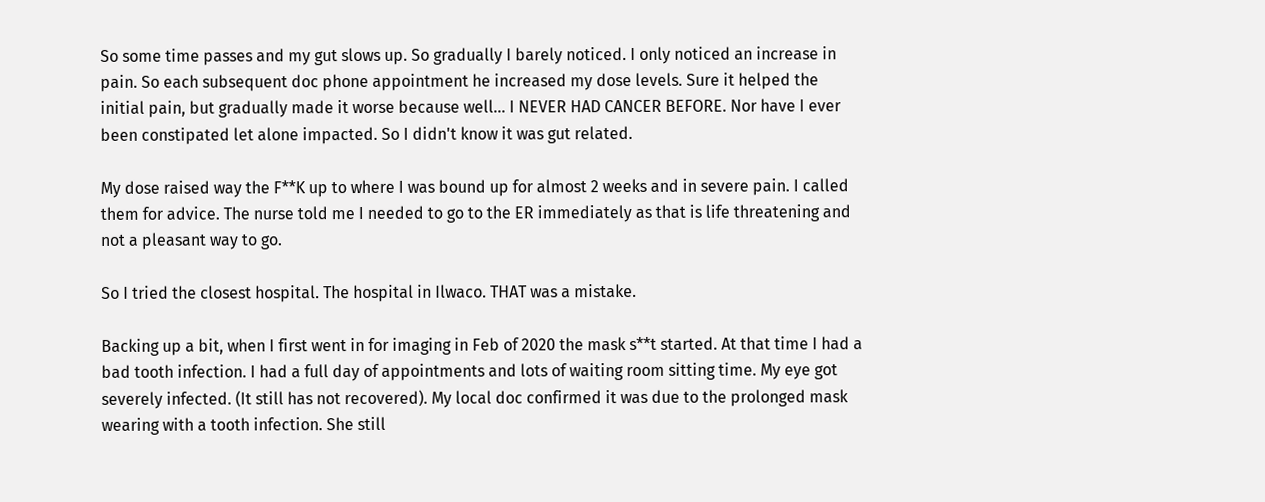So some time passes and my gut slows up. So gradually I barely noticed. I only noticed an increase in pain. So each subsequent doc phone appointment he increased my dose levels. Sure it helped the initial pain, but gradually made it worse because well... I NEVER HAD CANCER BEFORE. Nor have I ever been constipated let alone impacted. So I didn't know it was gut related.

My dose raised way the F**K up to where I was bound up for almost 2 weeks and in severe pain. I called them for advice. The nurse told me I needed to go to the ER immediately as that is life threatening and not a pleasant way to go.

So I tried the closest hospital. The hospital in Ilwaco. THAT was a mistake.

Backing up a bit, when I first went in for imaging in Feb of 2020 the mask s**t started. At that time I had a bad tooth infection. I had a full day of appointments and lots of waiting room sitting time. My eye got severely infected. (It still has not recovered). My local doc confirmed it was due to the prolonged mask wearing with a tooth infection. She still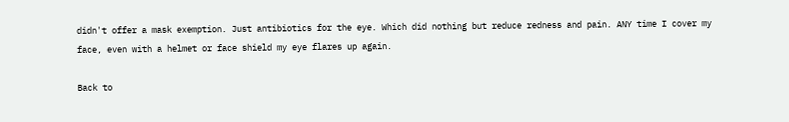didn't offer a mask exemption. Just antibiotics for the eye. Which did nothing but reduce redness and pain. ANY time I cover my face, even with a helmet or face shield my eye flares up again.

Back to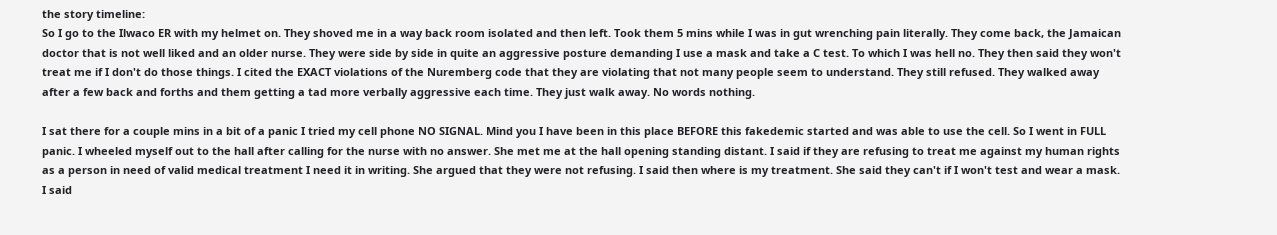the story timeline:
So I go to the Ilwaco ER with my helmet on. They shoved me in a way back room isolated and then left. Took them 5 mins while I was in gut wrenching pain literally. They come back, the Jamaican doctor that is not well liked and an older nurse. They were side by side in quite an aggressive posture demanding I use a mask and take a C test. To which I was hell no. They then said they won't treat me if I don't do those things. I cited the EXACT violations of the Nuremberg code that they are violating that not many people seem to understand. They still refused. They walked away after a few back and forths and them getting a tad more verbally aggressive each time. They just walk away. No words nothing.

I sat there for a couple mins in a bit of a panic I tried my cell phone NO SIGNAL. Mind you I have been in this place BEFORE this fakedemic started and was able to use the cell. So I went in FULL panic. I wheeled myself out to the hall after calling for the nurse with no answer. She met me at the hall opening standing distant. I said if they are refusing to treat me against my human rights as a person in need of valid medical treatment I need it in writing. She argued that they were not refusing. I said then where is my treatment. She said they can't if I won't test and wear a mask. I said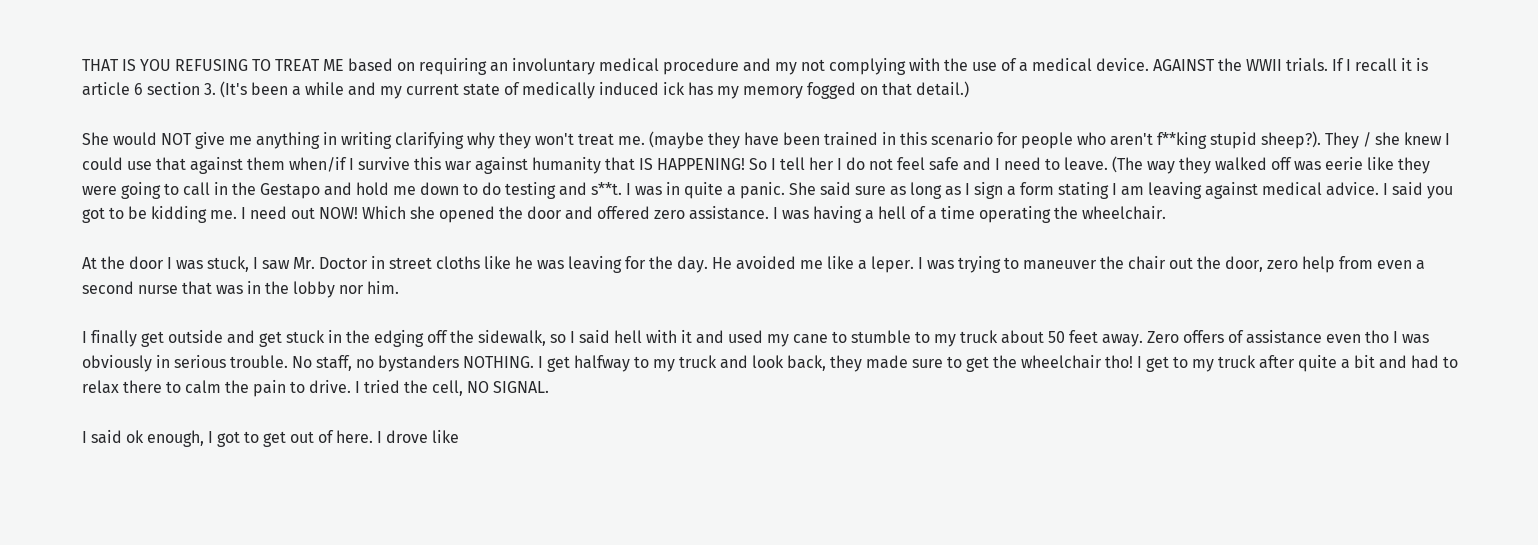THAT IS YOU REFUSING TO TREAT ME based on requiring an involuntary medical procedure and my not complying with the use of a medical device. AGAINST the WWII trials. If I recall it is article 6 section 3. (It's been a while and my current state of medically induced ick has my memory fogged on that detail.)

She would NOT give me anything in writing clarifying why they won't treat me. (maybe they have been trained in this scenario for people who aren't f**king stupid sheep?). They / she knew I could use that against them when/if I survive this war against humanity that IS HAPPENING! So I tell her I do not feel safe and I need to leave. (The way they walked off was eerie like they were going to call in the Gestapo and hold me down to do testing and s**t. I was in quite a panic. She said sure as long as I sign a form stating I am leaving against medical advice. I said you got to be kidding me. I need out NOW! Which she opened the door and offered zero assistance. I was having a hell of a time operating the wheelchair.

At the door I was stuck, I saw Mr. Doctor in street cloths like he was leaving for the day. He avoided me like a leper. I was trying to maneuver the chair out the door, zero help from even a second nurse that was in the lobby nor him.

I finally get outside and get stuck in the edging off the sidewalk, so I said hell with it and used my cane to stumble to my truck about 50 feet away. Zero offers of assistance even tho I was obviously in serious trouble. No staff, no bystanders NOTHING. I get halfway to my truck and look back, they made sure to get the wheelchair tho! I get to my truck after quite a bit and had to relax there to calm the pain to drive. I tried the cell, NO SIGNAL.

I said ok enough, I got to get out of here. I drove like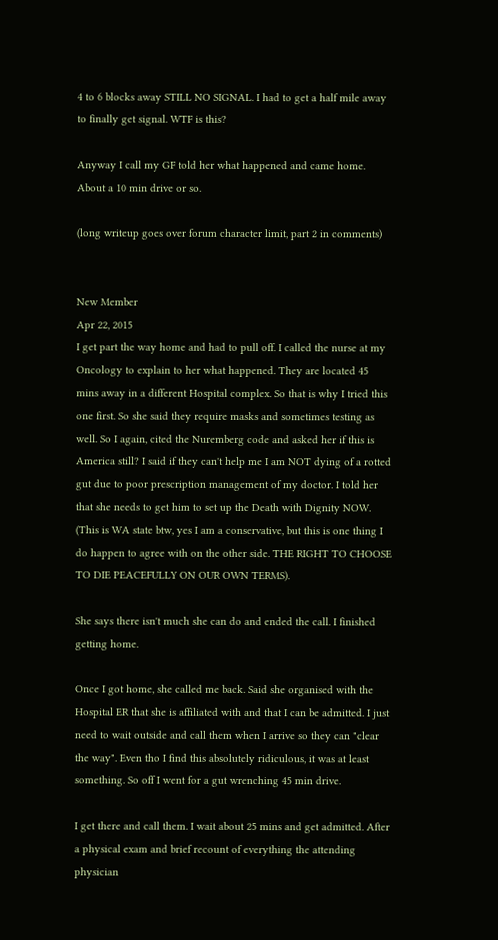4 to 6 blocks away STILL NO SIGNAL. I had to get a half mile away to finally get signal. WTF is this?

Anyway I call my GF told her what happened and came home. About a 10 min drive or so.

(long writeup goes over forum character limit, part 2 in comments)


New Member
Apr 22, 2015
I get part the way home and had to pull off. I called the nurse at my Oncology to explain to her what happened. They are located 45 mins away in a different Hospital complex. So that is why I tried this one first. So she said they require masks and sometimes testing as well. So I again, cited the Nuremberg code and asked her if this is America still? I said if they can't help me I am NOT dying of a rotted gut due to poor prescription management of my doctor. I told her that she needs to get him to set up the Death with Dignity NOW. (This is WA state btw, yes I am a conservative, but this is one thing I do happen to agree with on the other side. THE RIGHT TO CHOOSE TO DIE PEACEFULLY ON OUR OWN TERMS).

She says there isn't much she can do and ended the call. I finished getting home.

Once I got home, she called me back. Said she organised with the Hospital ER that she is affiliated with and that I can be admitted. I just need to wait outside and call them when I arrive so they can "clear the way". Even tho I find this absolutely ridiculous, it was at least something. So off I went for a gut wrenching 45 min drive.

I get there and call them. I wait about 25 mins and get admitted. After a physical exam and brief recount of everything the attending physician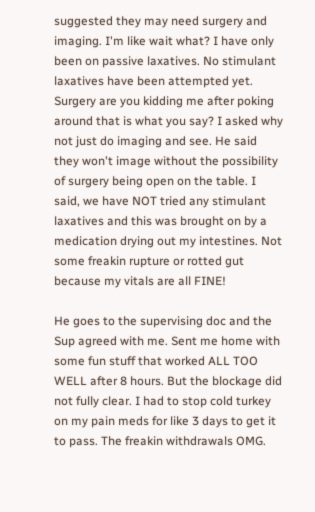suggested they may need surgery and imaging. I'm like wait what? I have only been on passive laxatives. No stimulant laxatives have been attempted yet. Surgery are you kidding me after poking around that is what you say? I asked why not just do imaging and see. He said they won't image without the possibility of surgery being open on the table. I said, we have NOT tried any stimulant laxatives and this was brought on by a medication drying out my intestines. Not some freakin rupture or rotted gut because my vitals are all FINE!

He goes to the supervising doc and the Sup agreed with me. Sent me home with some fun stuff that worked ALL TOO WELL after 8 hours. But the blockage did not fully clear. I had to stop cold turkey on my pain meds for like 3 days to get it to pass. The freakin withdrawals OMG.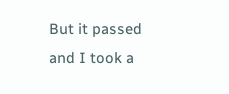But it passed and I took a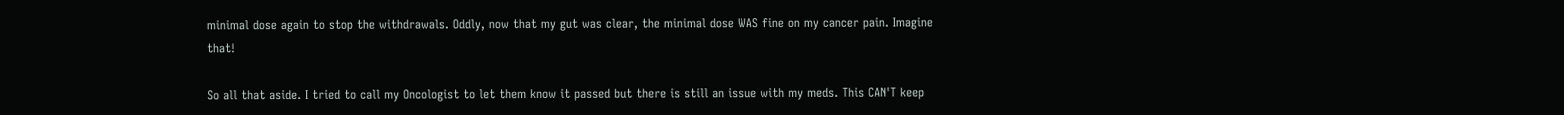minimal dose again to stop the withdrawals. Oddly, now that my gut was clear, the minimal dose WAS fine on my cancer pain. Imagine that!

So all that aside. I tried to call my Oncologist to let them know it passed but there is still an issue with my meds. This CAN'T keep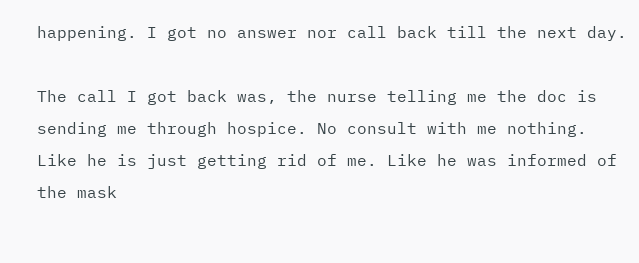happening. I got no answer nor call back till the next day.

The call I got back was, the nurse telling me the doc is sending me through hospice. No consult with me nothing. Like he is just getting rid of me. Like he was informed of the mask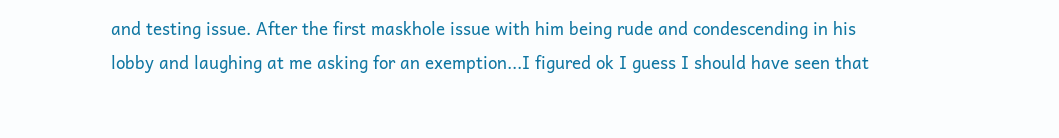and testing issue. After the first maskhole issue with him being rude and condescending in his lobby and laughing at me asking for an exemption...I figured ok I guess I should have seen that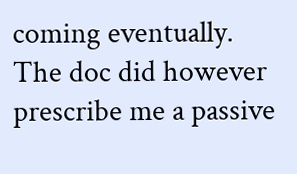coming eventually. The doc did however prescribe me a passive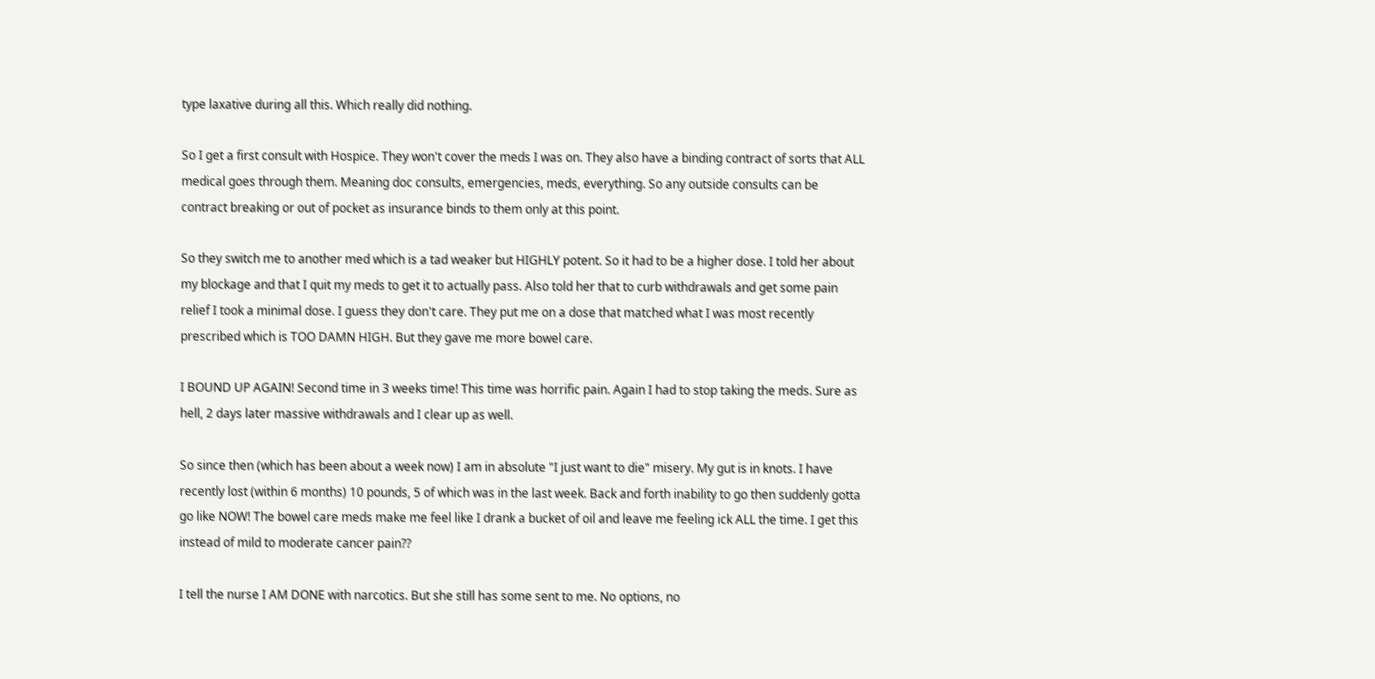type laxative during all this. Which really did nothing.

So I get a first consult with Hospice. They won't cover the meds I was on. They also have a binding contract of sorts that ALL medical goes through them. Meaning doc consults, emergencies, meds, everything. So any outside consults can be contract breaking or out of pocket as insurance binds to them only at this point.

So they switch me to another med which is a tad weaker but HIGHLY potent. So it had to be a higher dose. I told her about my blockage and that I quit my meds to get it to actually pass. Also told her that to curb withdrawals and get some pain relief I took a minimal dose. I guess they don't care. They put me on a dose that matched what I was most recently prescribed which is TOO DAMN HIGH. But they gave me more bowel care.

I BOUND UP AGAIN! Second time in 3 weeks time! This time was horrific pain. Again I had to stop taking the meds. Sure as hell, 2 days later massive withdrawals and I clear up as well.

So since then (which has been about a week now) I am in absolute "I just want to die" misery. My gut is in knots. I have recently lost (within 6 months) 10 pounds, 5 of which was in the last week. Back and forth inability to go then suddenly gotta go like NOW! The bowel care meds make me feel like I drank a bucket of oil and leave me feeling ick ALL the time. I get this instead of mild to moderate cancer pain??

I tell the nurse I AM DONE with narcotics. But she still has some sent to me. No options, no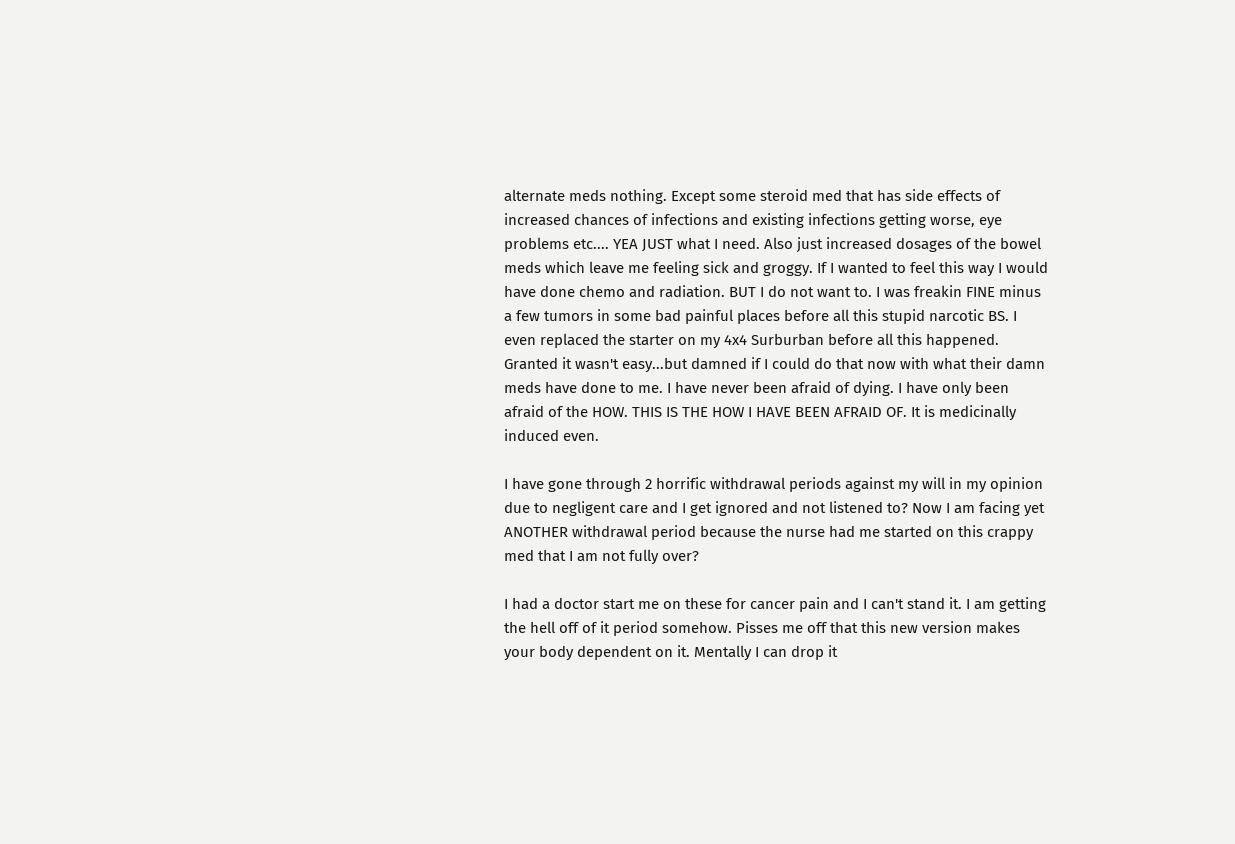alternate meds nothing. Except some steroid med that has side effects of increased chances of infections and existing infections getting worse, eye problems etc.... YEA JUST what I need. Also just increased dosages of the bowel meds which leave me feeling sick and groggy. If I wanted to feel this way I would have done chemo and radiation. BUT I do not want to. I was freakin FINE minus a few tumors in some bad painful places before all this stupid narcotic BS. I even replaced the starter on my 4x4 Surburban before all this happened. Granted it wasn't easy...but damned if I could do that now with what their damn meds have done to me. I have never been afraid of dying. I have only been afraid of the HOW. THIS IS THE HOW I HAVE BEEN AFRAID OF. It is medicinally induced even.

I have gone through 2 horrific withdrawal periods against my will in my opinion due to negligent care and I get ignored and not listened to? Now I am facing yet ANOTHER withdrawal period because the nurse had me started on this crappy med that I am not fully over?

I had a doctor start me on these for cancer pain and I can't stand it. I am getting the hell off of it period somehow. Pisses me off that this new version makes your body dependent on it. Mentally I can drop it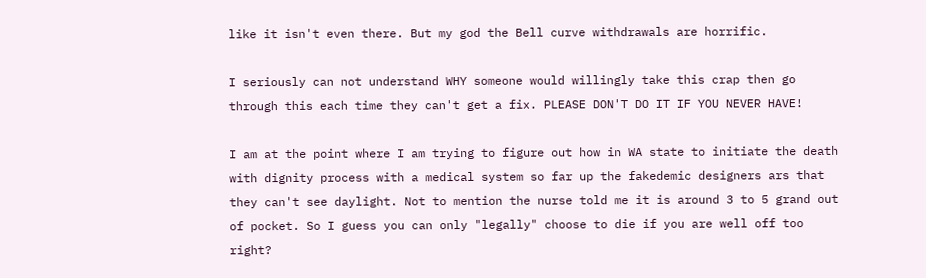like it isn't even there. But my god the Bell curve withdrawals are horrific.

I seriously can not understand WHY someone would willingly take this crap then go through this each time they can't get a fix. PLEASE DON'T DO IT IF YOU NEVER HAVE!

I am at the point where I am trying to figure out how in WA state to initiate the death with dignity process with a medical system so far up the fakedemic designers ars that they can't see daylight. Not to mention the nurse told me it is around 3 to 5 grand out of pocket. So I guess you can only "legally" choose to die if you are well off too right?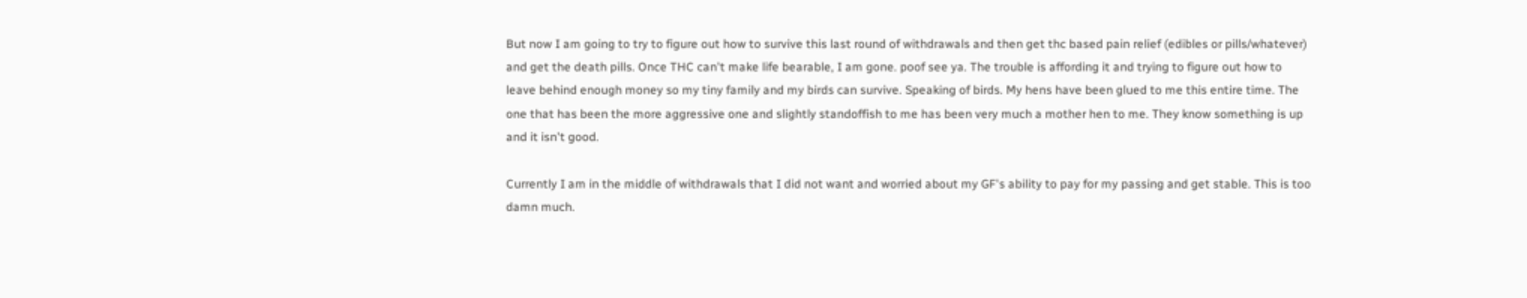But now I am going to try to figure out how to survive this last round of withdrawals and then get thc based pain relief (edibles or pills/whatever) and get the death pills. Once THC can't make life bearable, I am gone. poof see ya. The trouble is affording it and trying to figure out how to leave behind enough money so my tiny family and my birds can survive. Speaking of birds. My hens have been glued to me this entire time. The one that has been the more aggressive one and slightly standoffish to me has been very much a mother hen to me. They know something is up and it isn't good.

Currently I am in the middle of withdrawals that I did not want and worried about my GF's ability to pay for my passing and get stable. This is too damn much.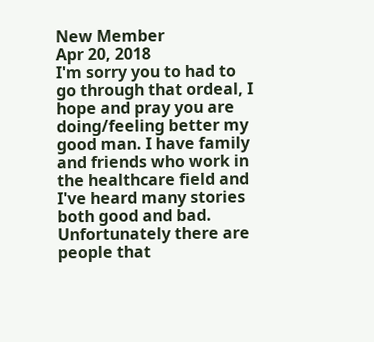New Member
Apr 20, 2018
I'm sorry you to had to go through that ordeal, I hope and pray you are doing/feeling better my good man. I have family and friends who work in the healthcare field and I've heard many stories both good and bad. Unfortunately there are people that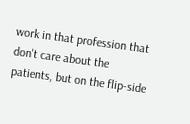work in that profession that don't care about the patients, but on the flip-side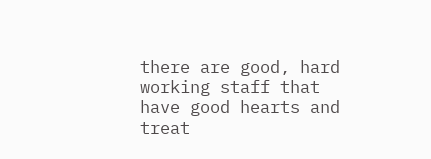there are good, hard working staff that have good hearts and treat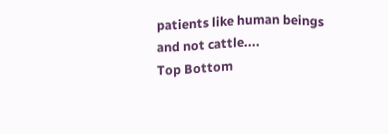patients like human beings and not cattle....
Top Bottom